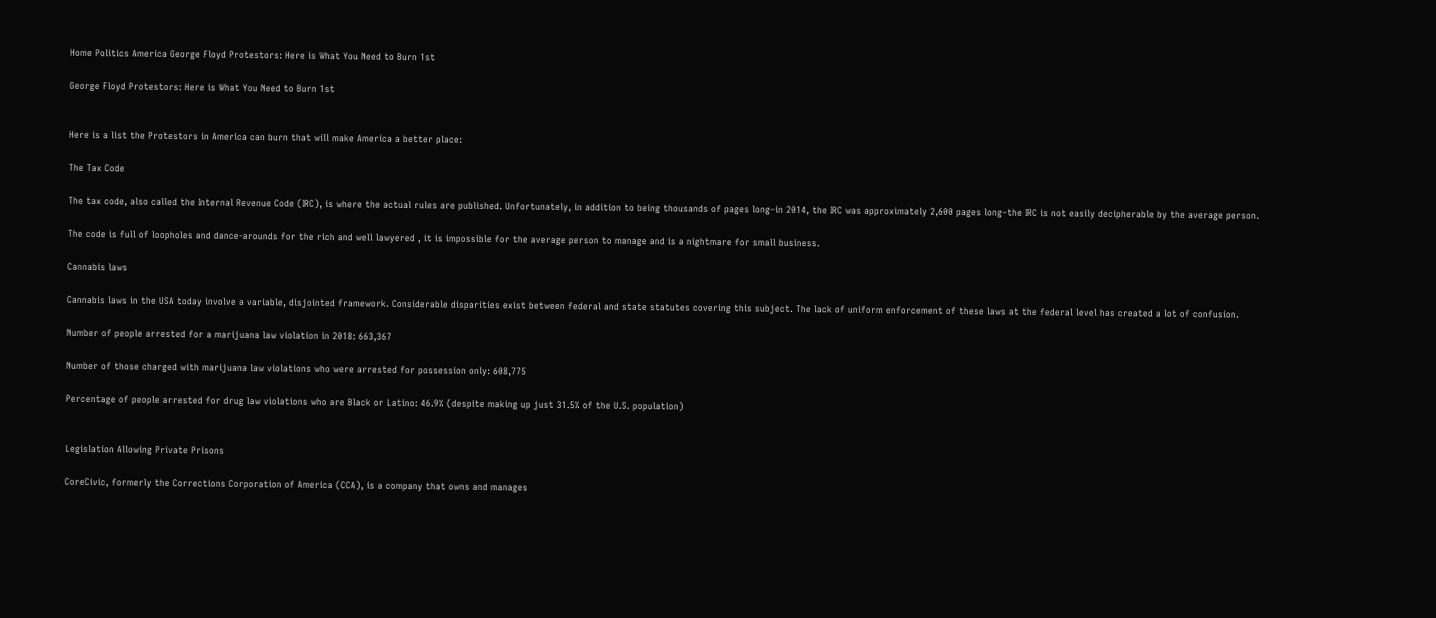Home Politics America George Floyd Protestors: Here is What You Need to Burn 1st

George Floyd Protestors: Here is What You Need to Burn 1st


Here is a list the Protestors in America can burn that will make America a better place:

The Tax Code

The tax code, also called the Internal Revenue Code (IRC), is where the actual rules are published. Unfortunately, in addition to being thousands of pages long–in 2014, the IRC was approximately 2,600 pages long–the IRC is not easily decipherable by the average person.

The code is full of loopholes and dance-arounds for the rich and well lawyered , it is impossible for the average person to manage and is a nightmare for small business.

Cannabis laws

Cannabis laws in the USA today involve a variable, disjointed framework. Considerable disparities exist between federal and state statutes covering this subject. The lack of uniform enforcement of these laws at the federal level has created a lot of confusion.

Number of people arrested for a marijuana law violation in 2018: 663,367

Number of those charged with marijuana law violations who were arrested for possession only: 608,775

Percentage of people arrested for drug law violations who are Black or Latino: 46.9% (despite making up just 31.5% of the U.S. population)


Legislation Allowing Private Prisons

CoreCivic, formerly the Corrections Corporation of America (CCA), is a company that owns and manages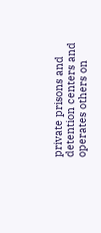private prisons and detention centers and operates others on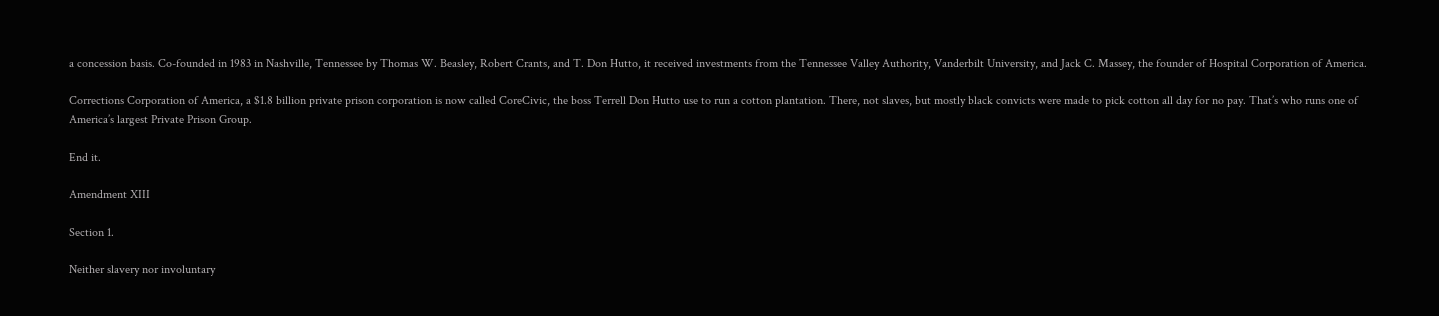a concession basis. Co-founded in 1983 in Nashville, Tennessee by Thomas W. Beasley, Robert Crants, and T. Don Hutto, it received investments from the Tennessee Valley Authority, Vanderbilt University, and Jack C. Massey, the founder of Hospital Corporation of America.

Corrections Corporation of America, a $1.8 billion private prison corporation is now called CoreCivic, the boss Terrell Don Hutto use to run a cotton plantation. There, not slaves, but mostly black convicts were made to pick cotton all day for no pay. That’s who runs one of America’s largest Private Prison Group.

End it.

Amendment XIII

Section 1.

Neither slavery nor involuntary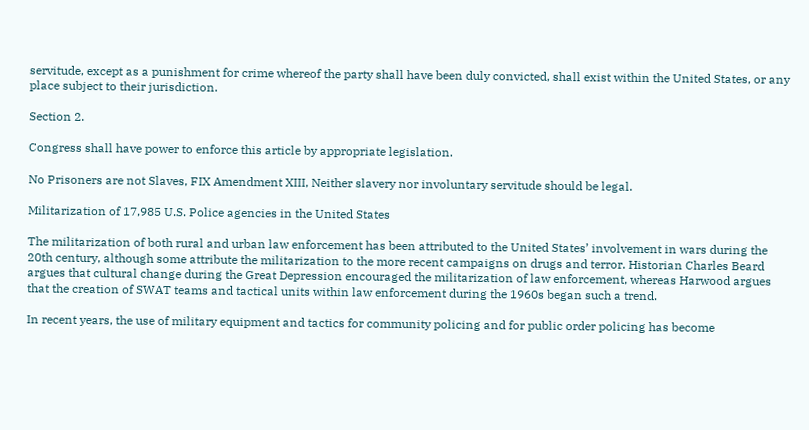servitude, except as a punishment for crime whereof the party shall have been duly convicted, shall exist within the United States, or any place subject to their jurisdiction.

Section 2.

Congress shall have power to enforce this article by appropriate legislation.

No Prisoners are not Slaves, FIX Amendment XIII, Neither slavery nor involuntary servitude should be legal.

Militarization of 17,985 U.S. Police agencies in the United States

The militarization of both rural and urban law enforcement has been attributed to the United States’ involvement in wars during the 20th century, although some attribute the militarization to the more recent campaigns on drugs and terror. Historian Charles Beard argues that cultural change during the Great Depression encouraged the militarization of law enforcement, whereas Harwood argues that the creation of SWAT teams and tactical units within law enforcement during the 1960s began such a trend.

In recent years, the use of military equipment and tactics for community policing and for public order policing has become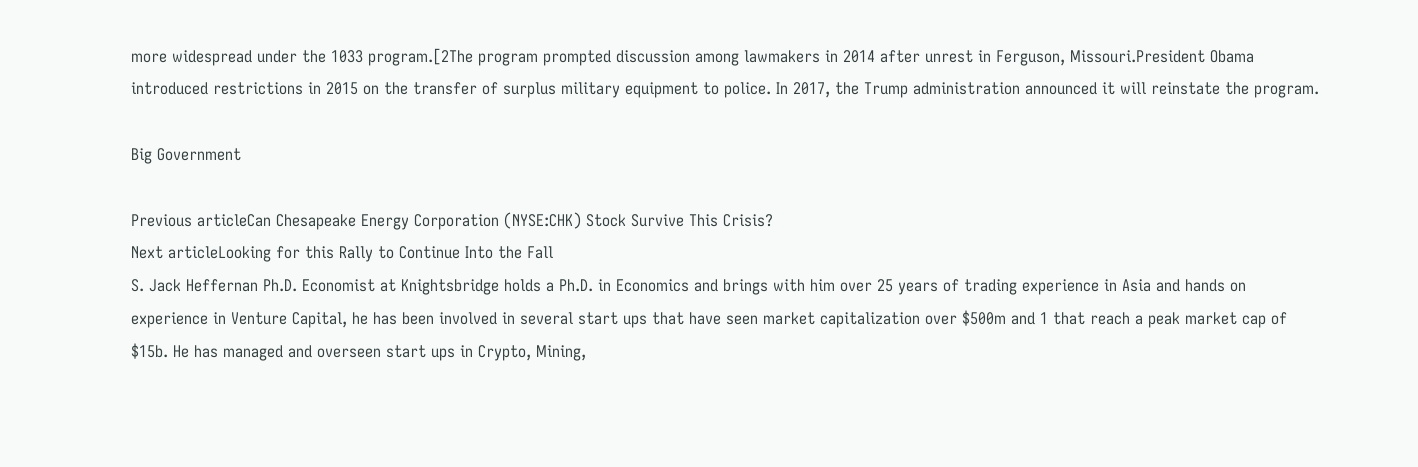more widespread under the 1033 program.[2The program prompted discussion among lawmakers in 2014 after unrest in Ferguson, Missouri.President Obama introduced restrictions in 2015 on the transfer of surplus military equipment to police. In 2017, the Trump administration announced it will reinstate the program.

Big Government

Previous articleCan Chesapeake Energy Corporation (NYSE:CHK) Stock Survive This Crisis?
Next articleLooking for this Rally to Continue Into the Fall
S. Jack Heffernan Ph.D. Economist at Knightsbridge holds a Ph.D. in Economics and brings with him over 25 years of trading experience in Asia and hands on experience in Venture Capital, he has been involved in several start ups that have seen market capitalization over $500m and 1 that reach a peak market cap of $15b. He has managed and overseen start ups in Crypto, Mining,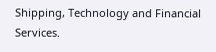Shipping, Technology and Financial Services.